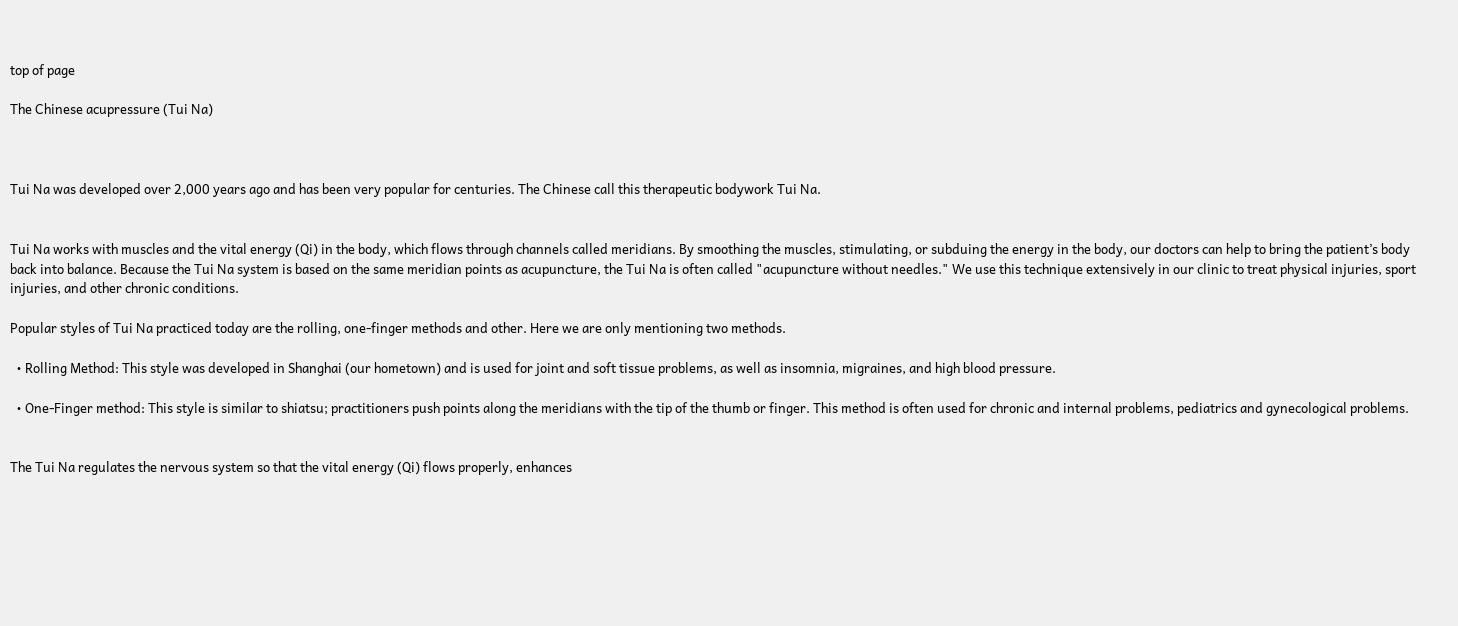top of page

The Chinese acupressure (Tui Na)



Tui Na was developed over 2,000 years ago and has been very popular for centuries. The Chinese call this therapeutic bodywork Tui Na.


Tui Na works with muscles and the vital energy (Qi) in the body, which flows through channels called meridians. By smoothing the muscles, stimulating, or subduing the energy in the body, our doctors can help to bring the patient’s body back into balance. Because the Tui Na system is based on the same meridian points as acupuncture, the Tui Na is often called "acupuncture without needles." We use this technique extensively in our clinic to treat physical injuries, sport injuries, and other chronic conditions.

Popular styles of Tui Na practiced today are the rolling, one-finger methods and other. Here we are only mentioning two methods.

  • Rolling Method: This style was developed in Shanghai (our hometown) and is used for joint and soft tissue problems, as well as insomnia, migraines, and high blood pressure.

  • One-Finger method: This style is similar to shiatsu; practitioners push points along the meridians with the tip of the thumb or finger. This method is often used for chronic and internal problems, pediatrics and gynecological problems.


The Tui Na regulates the nervous system so that the vital energy (Qi) flows properly, enhances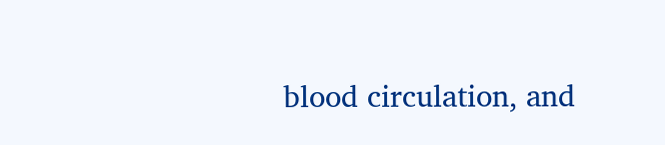blood circulation, and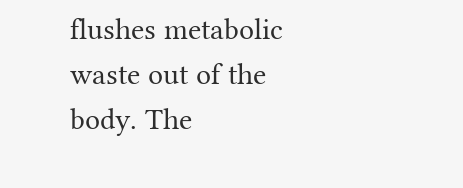flushes metabolic waste out of the body. The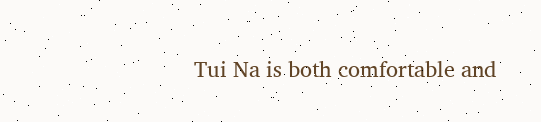Tui Na is both comfortable and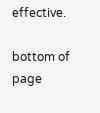effective.

bottom of page